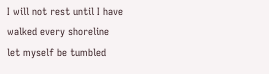I will not rest until I have
walked every shoreline
let myself be tumbled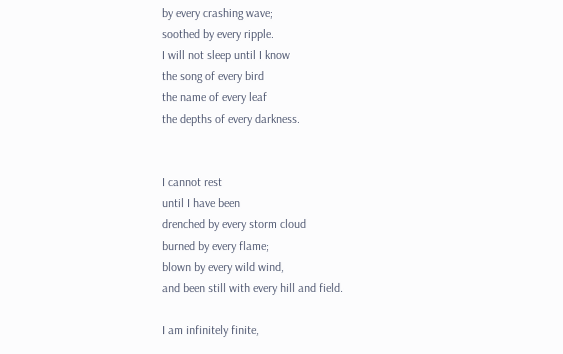by every crashing wave;
soothed by every ripple.
I will not sleep until I know
the song of every bird
the name of every leaf
the depths of every darkness.


I cannot rest
until I have been
drenched by every storm cloud
burned by every flame;
blown by every wild wind,
and been still with every hill and field.

I am infinitely finite,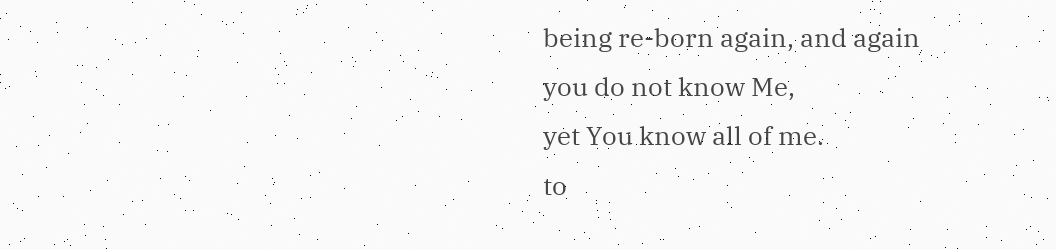being re-born again, and again
you do not know Me,
yet You know all of me.
to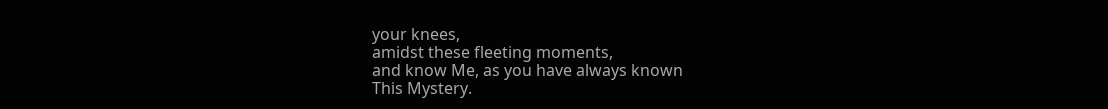your knees,
amidst these fleeting moments,
and know Me, as you have always known
This Mystery.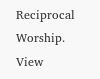Reciprocal Worship.
View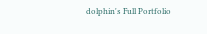dolphin's Full Portfolio